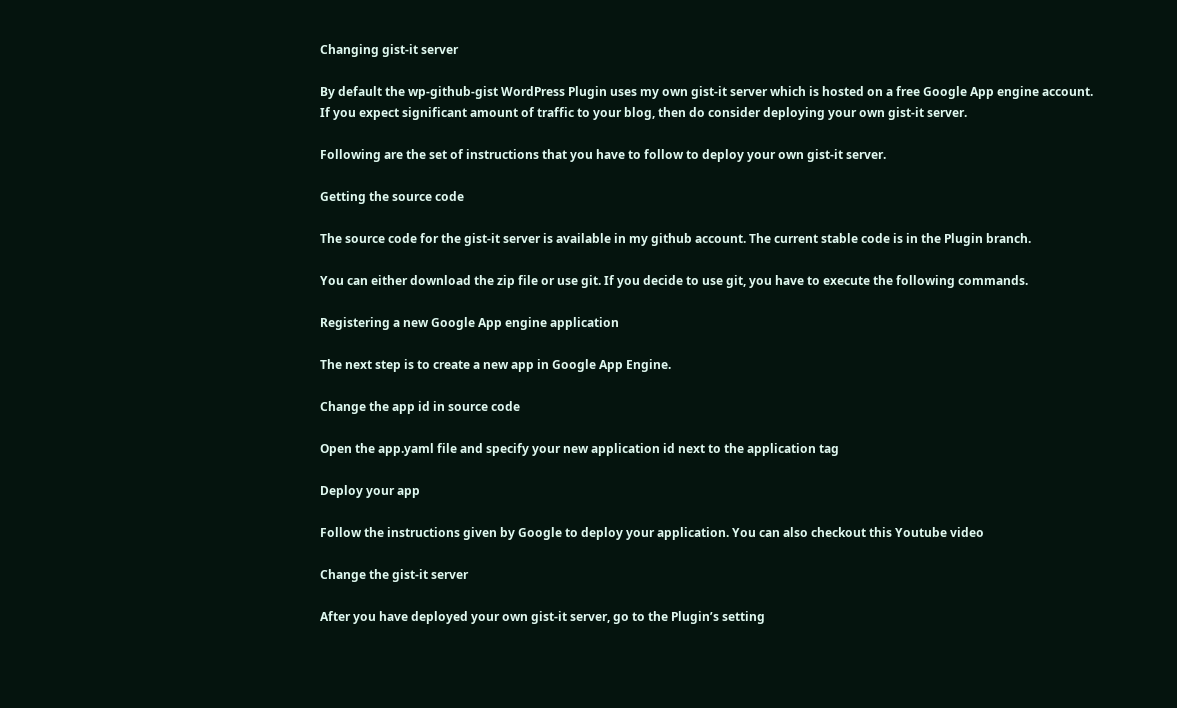Changing gist-it server

By default the wp-github-gist WordPress Plugin uses my own gist-it server which is hosted on a free Google App engine account. If you expect significant amount of traffic to your blog, then do consider deploying your own gist-it server.

Following are the set of instructions that you have to follow to deploy your own gist-it server.

Getting the source code

The source code for the gist-it server is available in my github account. The current stable code is in the Plugin branch.

You can either download the zip file or use git. If you decide to use git, you have to execute the following commands.

Registering a new Google App engine application

The next step is to create a new app in Google App Engine.

Change the app id in source code

Open the app.yaml file and specify your new application id next to the application tag

Deploy your app

Follow the instructions given by Google to deploy your application. You can also checkout this Youtube video

Change the gist-it server

After you have deployed your own gist-it server, go to the Plugin’s setting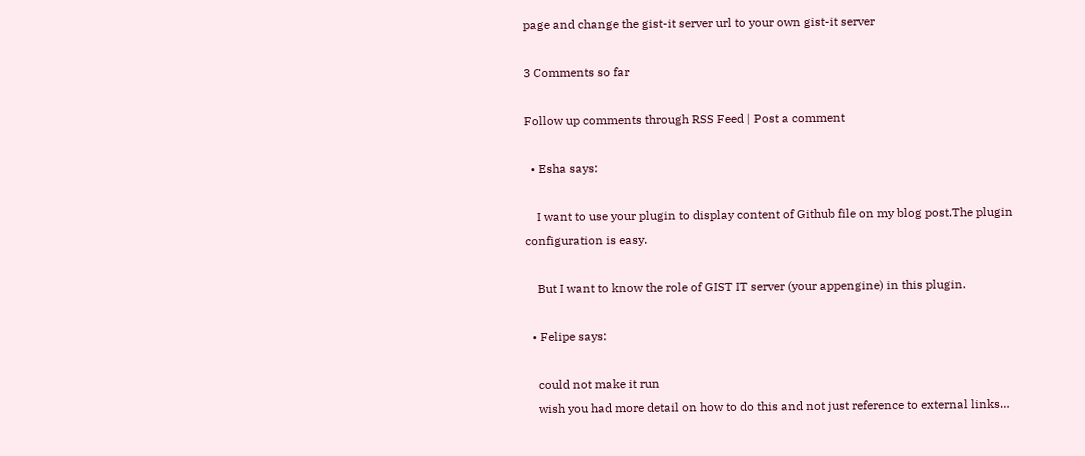page and change the gist-it server url to your own gist-it server

3 Comments so far

Follow up comments through RSS Feed | Post a comment

  • Esha says:

    I want to use your plugin to display content of Github file on my blog post.The plugin configuration is easy.

    But I want to know the role of GIST IT server (your appengine) in this plugin.

  • Felipe says:

    could not make it run
    wish you had more detail on how to do this and not just reference to external links…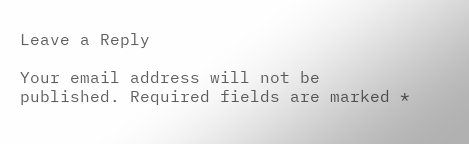Leave a Reply

Your email address will not be published. Required fields are marked *